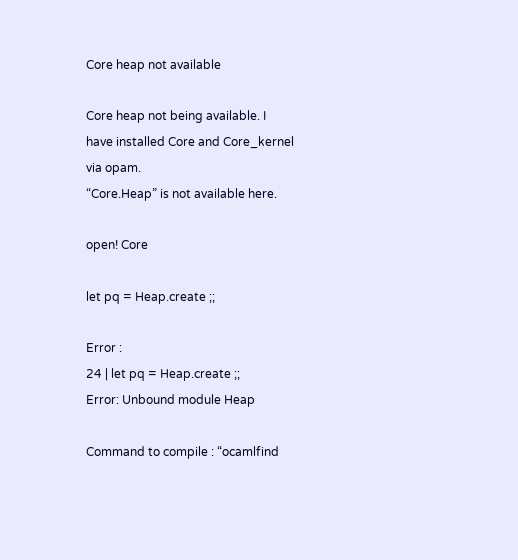Core heap not available

Core heap not being available. I have installed Core and Core_kernel via opam.
“Core.Heap” is not available here.

open! Core

let pq = Heap.create ;;

Error :
24 | let pq = Heap.create ;;
Error: Unbound module Heap

Command to compile : “ocamlfind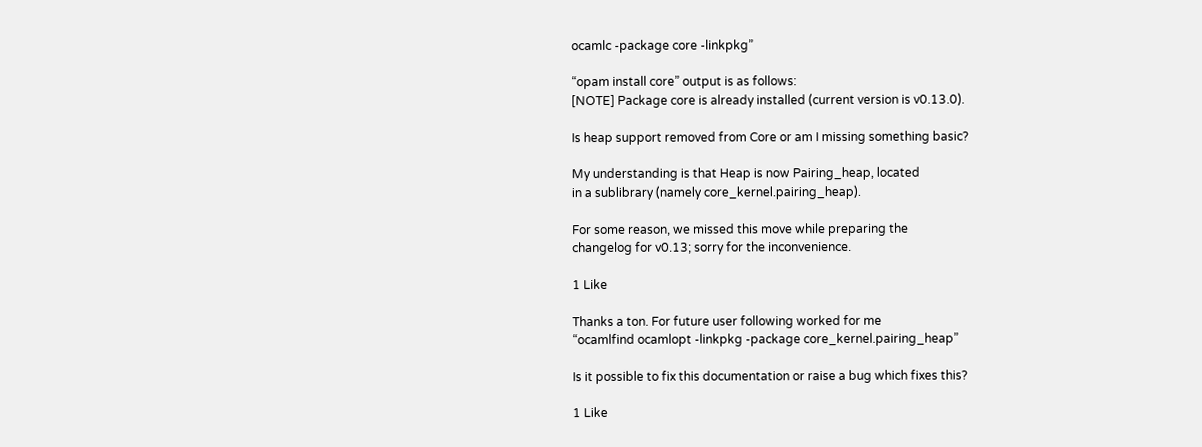ocamlc -package core -linkpkg”

“opam install core” output is as follows:
[NOTE] Package core is already installed (current version is v0.13.0).

Is heap support removed from Core or am I missing something basic?

My understanding is that Heap is now Pairing_heap, located
in a sublibrary (namely core_kernel.pairing_heap).

For some reason, we missed this move while preparing the
changelog for v0.13; sorry for the inconvenience.

1 Like

Thanks a ton. For future user following worked for me
“ocamlfind ocamlopt -linkpkg -package core_kernel.pairing_heap”

Is it possible to fix this documentation or raise a bug which fixes this?

1 Like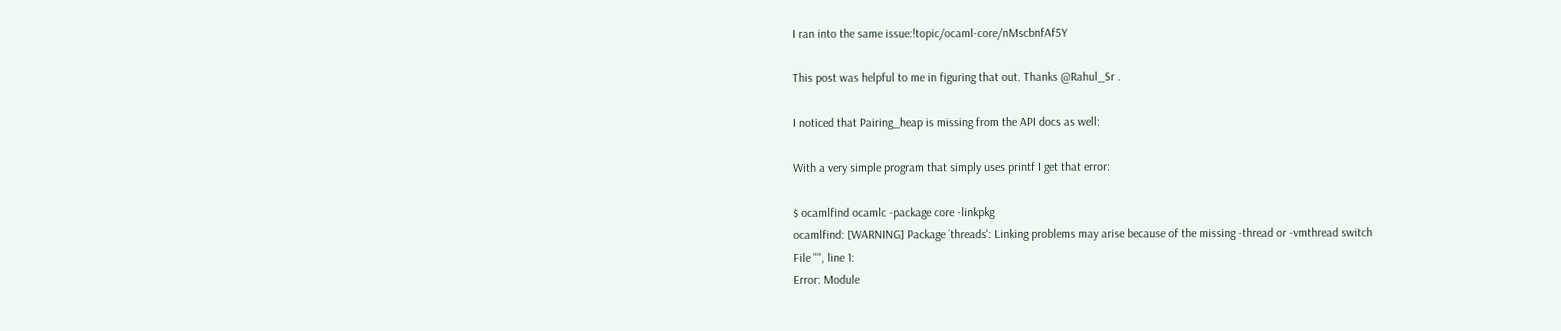I ran into the same issue:!topic/ocaml-core/nMscbnfAf5Y

This post was helpful to me in figuring that out. Thanks @Rahul_Sr .

I noticed that Pairing_heap is missing from the API docs as well:

With a very simple program that simply uses printf I get that error:

$ ocamlfind ocamlc -package core -linkpkg
ocamlfind: [WARNING] Package `threads': Linking problems may arise because of the missing -thread or -vmthread switch
File "", line 1:
Error: Module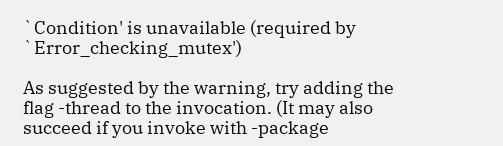`Condition' is unavailable (required by `Error_checking_mutex')

As suggested by the warning, try adding the flag -thread to the invocation. (It may also succeed if you invoke with -package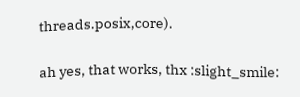threads.posix,core).

ah yes, that works, thx :slight_smile: